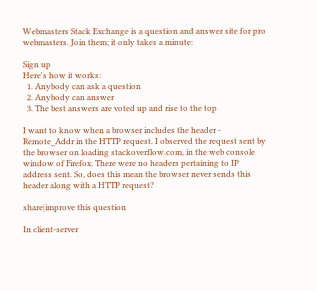Webmasters Stack Exchange is a question and answer site for pro webmasters. Join them; it only takes a minute:

Sign up
Here's how it works:
  1. Anybody can ask a question
  2. Anybody can answer
  3. The best answers are voted up and rise to the top

I want to know when a browser includes the header - Remote_Addr in the HTTP request. I observed the request sent by the browser on loading stackoverflow.com, in the web console window of Firefox. There were no headers pertaining to IP address sent. So, does this mean the browser never sends this header along with a HTTP request?

share|improve this question

In client-server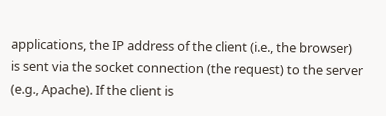applications, the IP address of the client (i.e., the browser) is sent via the socket connection (the request) to the server (e.g., Apache). If the client is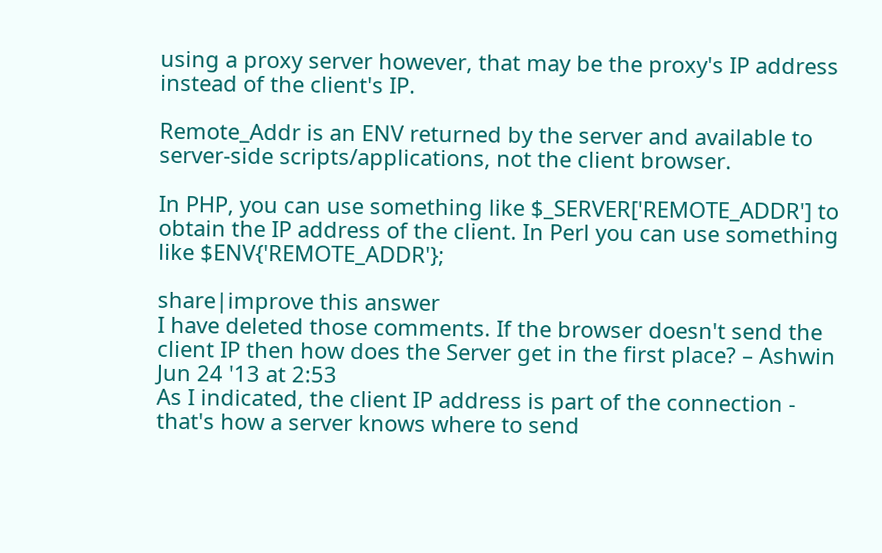using a proxy server however, that may be the proxy's IP address instead of the client's IP.

Remote_Addr is an ENV returned by the server and available to server-side scripts/applications, not the client browser.

In PHP, you can use something like $_SERVER['REMOTE_ADDR'] to obtain the IP address of the client. In Perl you can use something like $ENV{'REMOTE_ADDR'};

share|improve this answer
I have deleted those comments. If the browser doesn't send the client IP then how does the Server get in the first place? – Ashwin Jun 24 '13 at 2:53
As I indicated, the client IP address is part of the connection - that's how a server knows where to send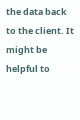the data back to the client. It might be helpful to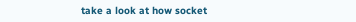take a look at how socket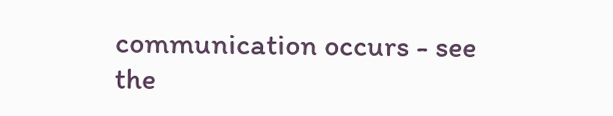communication occurs - see the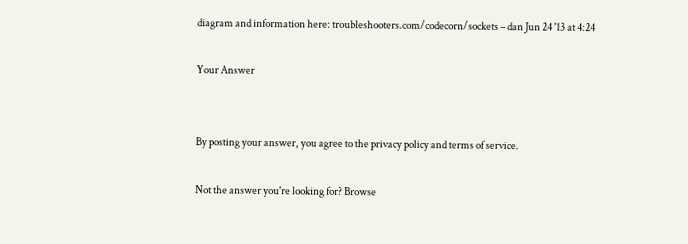diagram and information here: troubleshooters.com/codecorn/sockets – dan Jun 24 '13 at 4:24

Your Answer


By posting your answer, you agree to the privacy policy and terms of service.

Not the answer you're looking for? Browse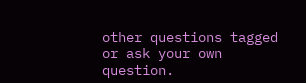other questions tagged or ask your own question.